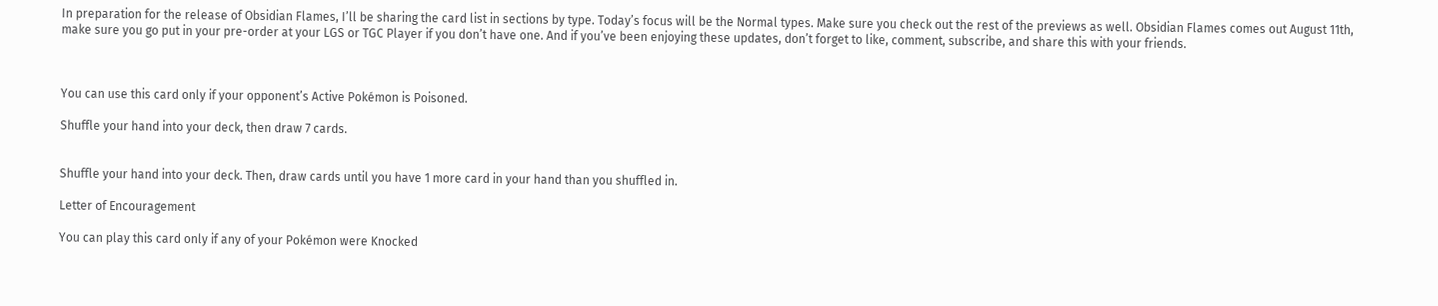In preparation for the release of Obsidian Flames, I’ll be sharing the card list in sections by type. Today’s focus will be the Normal types. Make sure you check out the rest of the previews as well. Obsidian Flames comes out August 11th, make sure you go put in your pre-order at your LGS or TGC Player if you don’t have one. And if you’ve been enjoying these updates, don’t forget to like, comment, subscribe, and share this with your friends.



You can use this card only if your opponent’s Active Pokémon is Poisoned.

Shuffle your hand into your deck, then draw 7 cards.


Shuffle your hand into your deck. Then, draw cards until you have 1 more card in your hand than you shuffled in.

Letter of Encouragement

You can play this card only if any of your Pokémon were Knocked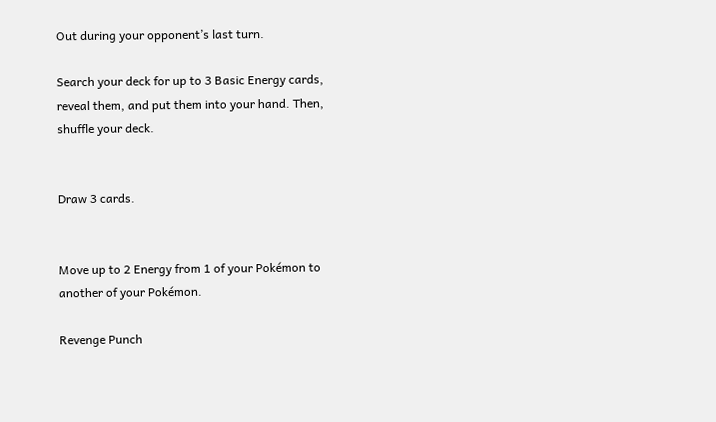Out during your opponent’s last turn.

Search your deck for up to 3 Basic Energy cards, reveal them, and put them into your hand. Then, shuffle your deck.


Draw 3 cards.


Move up to 2 Energy from 1 of your Pokémon to another of your Pokémon.

Revenge Punch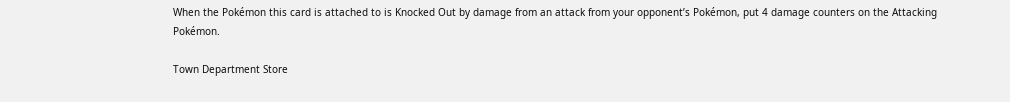When the Pokémon this card is attached to is Knocked Out by damage from an attack from your opponent’s Pokémon, put 4 damage counters on the Attacking Pokémon.

Town Department Store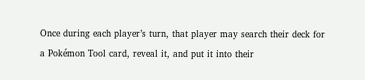Once during each player’s turn, that player may search their deck for a Pokémon Tool card, reveal it, and put it into their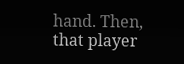hand. Then, that player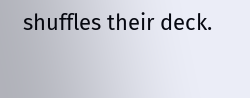shuffles their deck.